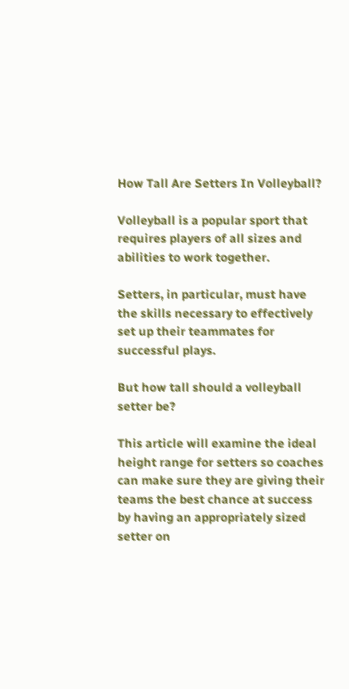How Tall Are Setters In Volleyball?

Volleyball is a popular sport that requires players of all sizes and abilities to work together.

Setters, in particular, must have the skills necessary to effectively set up their teammates for successful plays.

But how tall should a volleyball setter be?

This article will examine the ideal height range for setters so coaches can make sure they are giving their teams the best chance at success by having an appropriately sized setter on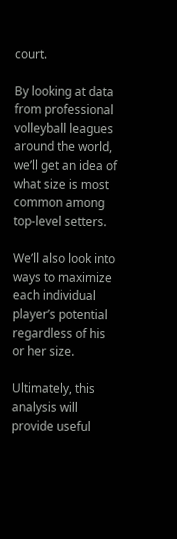court.

By looking at data from professional volleyball leagues around the world, we’ll get an idea of what size is most common among top-level setters.

We’ll also look into ways to maximize each individual player’s potential regardless of his or her size.

Ultimately, this analysis will provide useful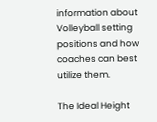information about Volleyball setting positions and how coaches can best utilize them.

The Ideal Height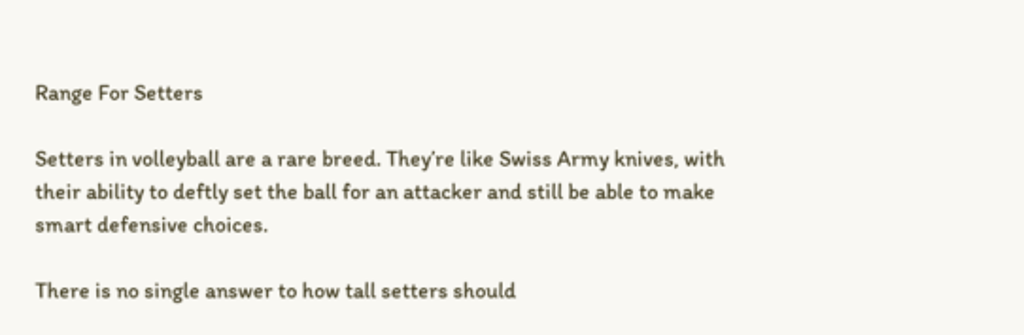Range For Setters

Setters in volleyball are a rare breed. They’re like Swiss Army knives, with their ability to deftly set the ball for an attacker and still be able to make smart defensive choices.

There is no single answer to how tall setters should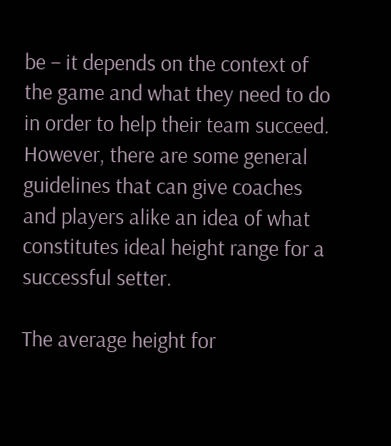be – it depends on the context of the game and what they need to do in order to help their team succeed. However, there are some general guidelines that can give coaches and players alike an idea of what constitutes ideal height range for a successful setter.

The average height for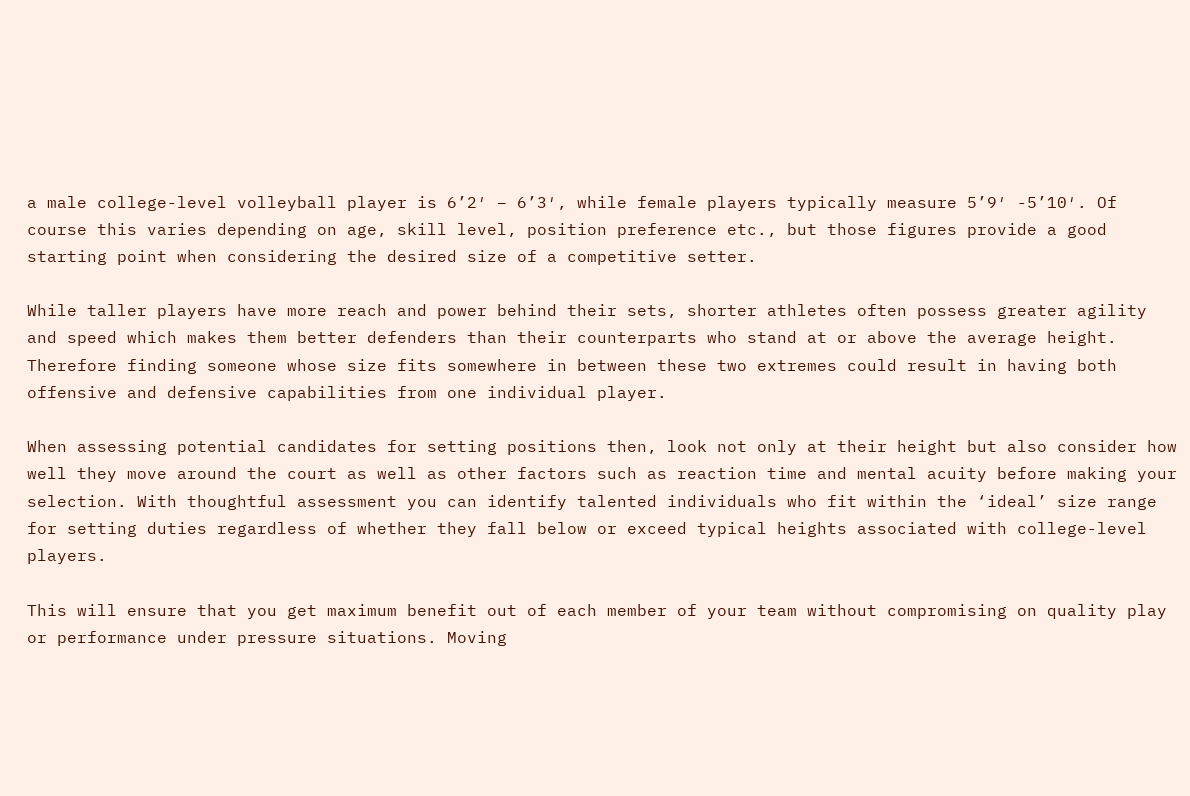a male college-level volleyball player is 6’2′ – 6’3′, while female players typically measure 5’9′ -5’10′. Of course this varies depending on age, skill level, position preference etc., but those figures provide a good starting point when considering the desired size of a competitive setter.

While taller players have more reach and power behind their sets, shorter athletes often possess greater agility and speed which makes them better defenders than their counterparts who stand at or above the average height. Therefore finding someone whose size fits somewhere in between these two extremes could result in having both offensive and defensive capabilities from one individual player.

When assessing potential candidates for setting positions then, look not only at their height but also consider how well they move around the court as well as other factors such as reaction time and mental acuity before making your selection. With thoughtful assessment you can identify talented individuals who fit within the ‘ideal’ size range for setting duties regardless of whether they fall below or exceed typical heights associated with college-level players.

This will ensure that you get maximum benefit out of each member of your team without compromising on quality play or performance under pressure situations. Moving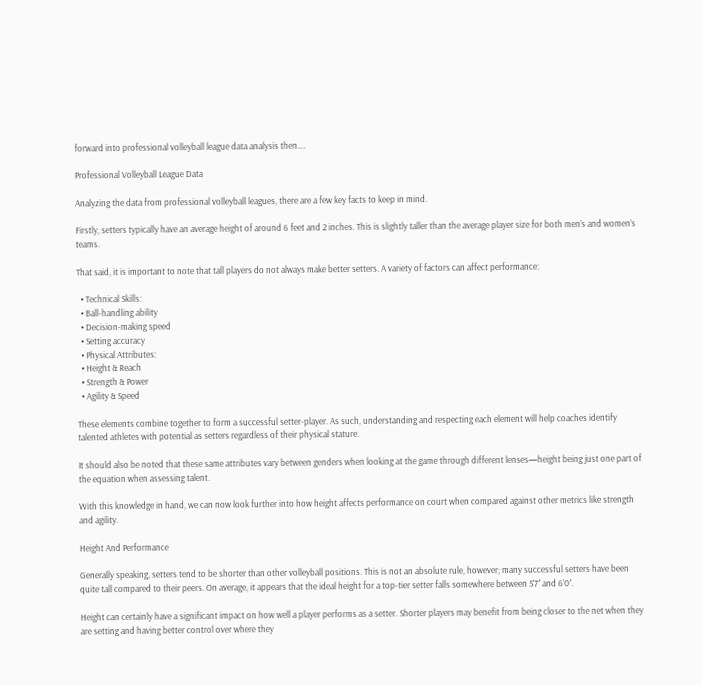forward into professional volleyball league data analysis then….

Professional Volleyball League Data

Analyzing the data from professional volleyball leagues, there are a few key facts to keep in mind.

Firstly, setters typically have an average height of around 6 feet and 2 inches. This is slightly taller than the average player size for both men’s and women’s teams.

That said, it is important to note that tall players do not always make better setters. A variety of factors can affect performance:

  • Technical Skills:
  • Ball-handling ability
  • Decision-making speed
  • Setting accuracy
  • Physical Attributes:
  • Height & Reach
  • Strength & Power
  • Agility & Speed

These elements combine together to form a successful setter-player. As such, understanding and respecting each element will help coaches identify talented athletes with potential as setters regardless of their physical stature.

It should also be noted that these same attributes vary between genders when looking at the game through different lenses—height being just one part of the equation when assessing talent.

With this knowledge in hand, we can now look further into how height affects performance on court when compared against other metrics like strength and agility.

Height And Performance

Generally speaking, setters tend to be shorter than other volleyball positions. This is not an absolute rule, however; many successful setters have been quite tall compared to their peers. On average, it appears that the ideal height for a top-tier setter falls somewhere between 5’7′ and 6’0′.

Height can certainly have a significant impact on how well a player performs as a setter. Shorter players may benefit from being closer to the net when they are setting and having better control over where they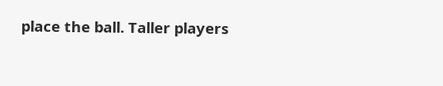place the ball. Taller players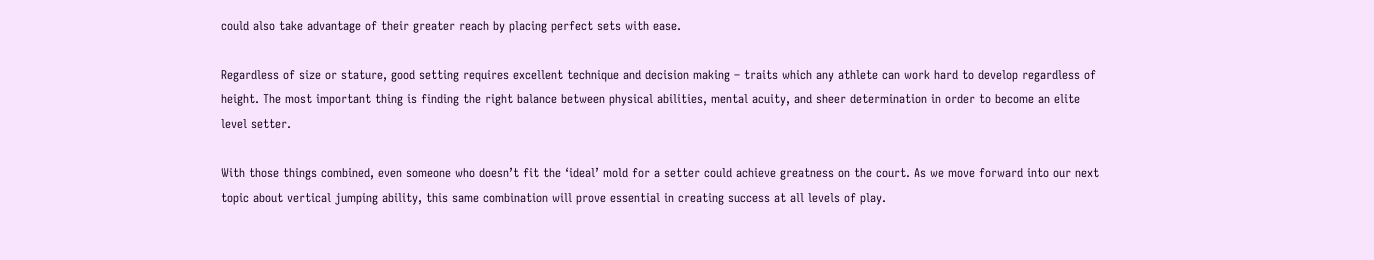could also take advantage of their greater reach by placing perfect sets with ease.

Regardless of size or stature, good setting requires excellent technique and decision making – traits which any athlete can work hard to develop regardless of height. The most important thing is finding the right balance between physical abilities, mental acuity, and sheer determination in order to become an elite level setter.

With those things combined, even someone who doesn’t fit the ‘ideal’ mold for a setter could achieve greatness on the court. As we move forward into our next topic about vertical jumping ability, this same combination will prove essential in creating success at all levels of play.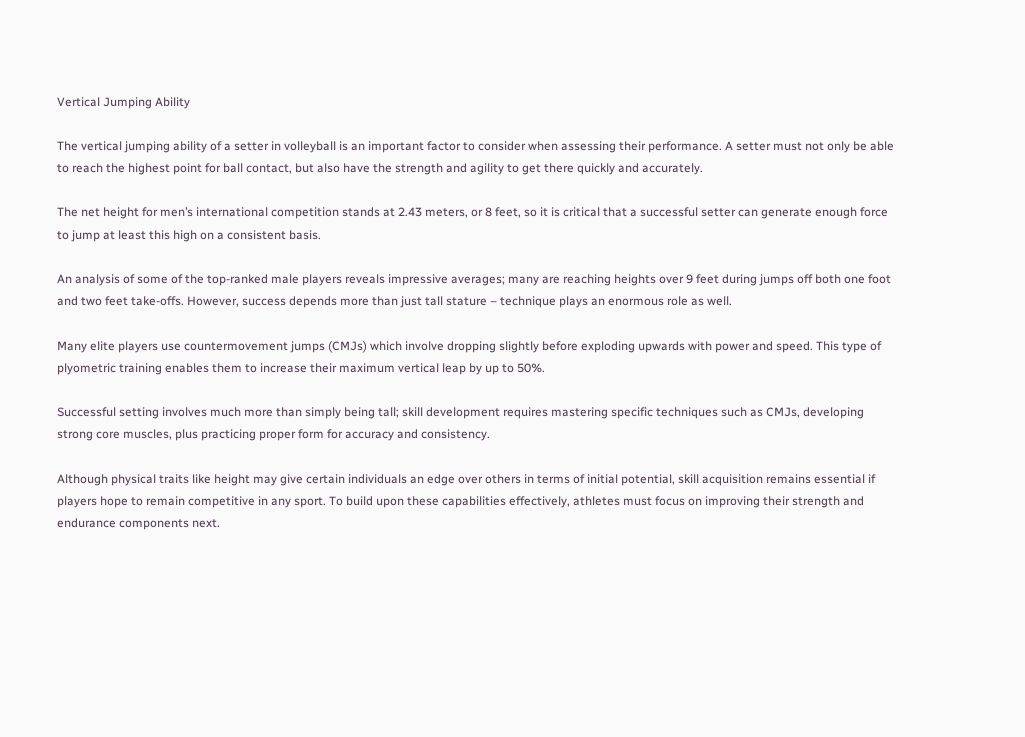Vertical Jumping Ability

The vertical jumping ability of a setter in volleyball is an important factor to consider when assessing their performance. A setter must not only be able to reach the highest point for ball contact, but also have the strength and agility to get there quickly and accurately.

The net height for men’s international competition stands at 2.43 meters, or 8 feet, so it is critical that a successful setter can generate enough force to jump at least this high on a consistent basis.

An analysis of some of the top-ranked male players reveals impressive averages; many are reaching heights over 9 feet during jumps off both one foot and two feet take-offs. However, success depends more than just tall stature – technique plays an enormous role as well.

Many elite players use countermovement jumps (CMJs) which involve dropping slightly before exploding upwards with power and speed. This type of plyometric training enables them to increase their maximum vertical leap by up to 50%.

Successful setting involves much more than simply being tall; skill development requires mastering specific techniques such as CMJs, developing strong core muscles, plus practicing proper form for accuracy and consistency.

Although physical traits like height may give certain individuals an edge over others in terms of initial potential, skill acquisition remains essential if players hope to remain competitive in any sport. To build upon these capabilities effectively, athletes must focus on improving their strength and endurance components next.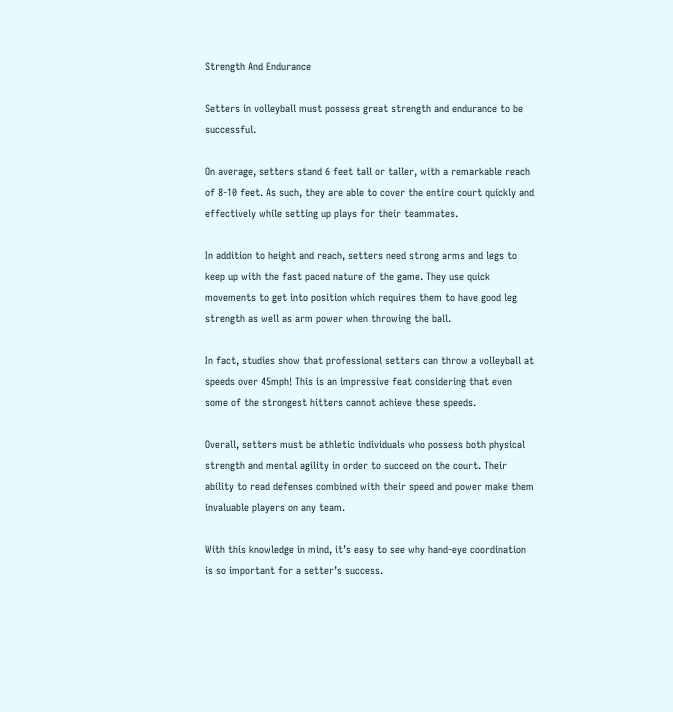Strength And Endurance

Setters in volleyball must possess great strength and endurance to be successful.

On average, setters stand 6 feet tall or taller, with a remarkable reach of 8-10 feet. As such, they are able to cover the entire court quickly and effectively while setting up plays for their teammates.

In addition to height and reach, setters need strong arms and legs to keep up with the fast paced nature of the game. They use quick movements to get into position which requires them to have good leg strength as well as arm power when throwing the ball.

In fact, studies show that professional setters can throw a volleyball at speeds over 45mph! This is an impressive feat considering that even some of the strongest hitters cannot achieve these speeds.

Overall, setters must be athletic individuals who possess both physical strength and mental agility in order to succeed on the court. Their ability to read defenses combined with their speed and power make them invaluable players on any team.

With this knowledge in mind, it’s easy to see why hand-eye coordination is so important for a setter’s success.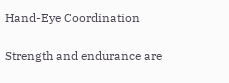Hand-Eye Coordination

Strength and endurance are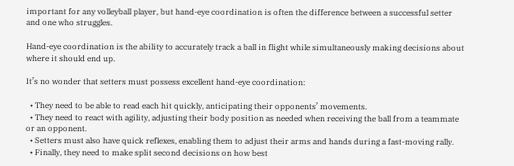important for any volleyball player, but hand-eye coordination is often the difference between a successful setter and one who struggles.

Hand-eye coordination is the ability to accurately track a ball in flight while simultaneously making decisions about where it should end up.

It’s no wonder that setters must possess excellent hand-eye coordination:

  • They need to be able to read each hit quickly, anticipating their opponents’ movements.
  • They need to react with agility, adjusting their body position as needed when receiving the ball from a teammate or an opponent.
  • Setters must also have quick reflexes, enabling them to adjust their arms and hands during a fast-moving rally.
  • Finally, they need to make split second decisions on how best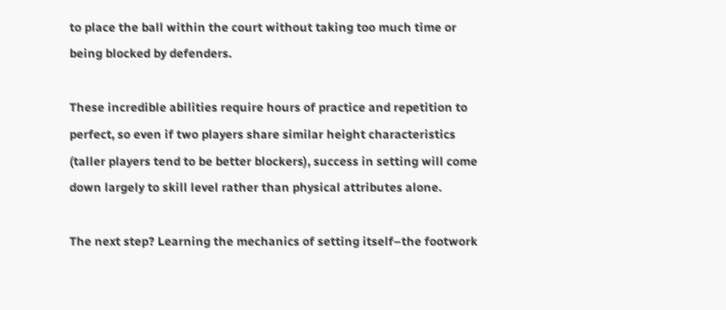to place the ball within the court without taking too much time or being blocked by defenders.

These incredible abilities require hours of practice and repetition to perfect, so even if two players share similar height characteristics (taller players tend to be better blockers), success in setting will come down largely to skill level rather than physical attributes alone.

The next step? Learning the mechanics of setting itself–the footwork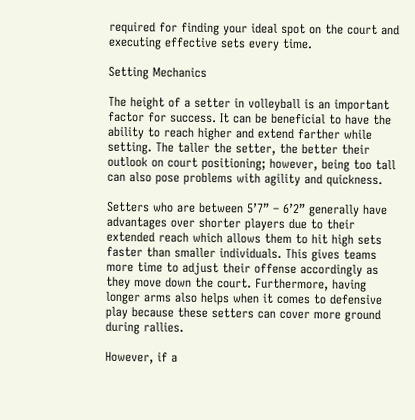required for finding your ideal spot on the court and executing effective sets every time.

Setting Mechanics

The height of a setter in volleyball is an important factor for success. It can be beneficial to have the ability to reach higher and extend farther while setting. The taller the setter, the better their outlook on court positioning; however, being too tall can also pose problems with agility and quickness.

Setters who are between 5’7” – 6’2” generally have advantages over shorter players due to their extended reach which allows them to hit high sets faster than smaller individuals. This gives teams more time to adjust their offense accordingly as they move down the court. Furthermore, having longer arms also helps when it comes to defensive play because these setters can cover more ground during rallies.

However, if a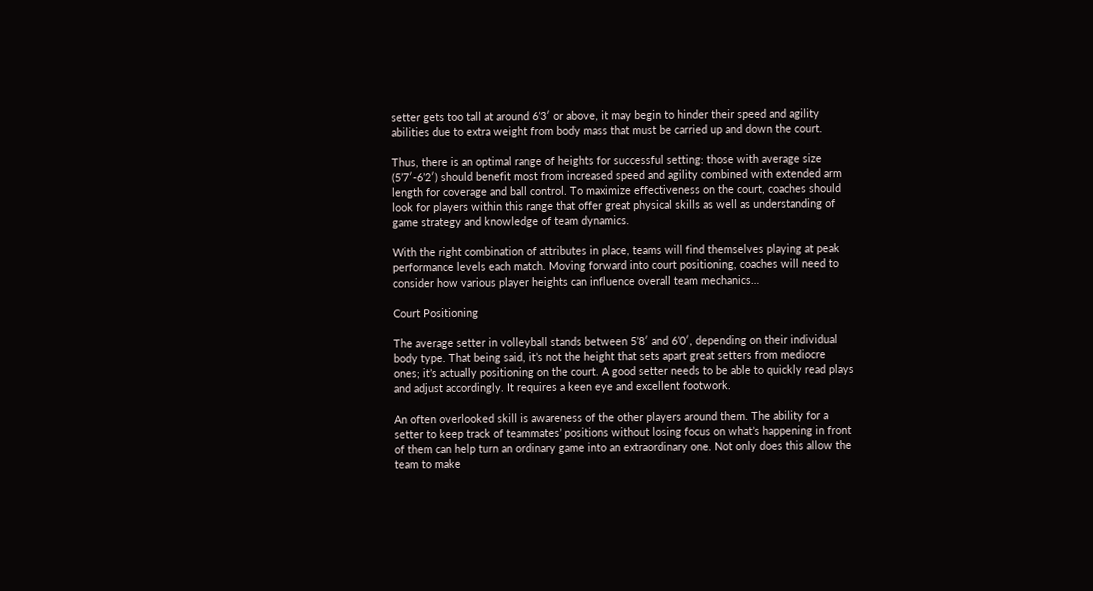setter gets too tall at around 6’3′ or above, it may begin to hinder their speed and agility abilities due to extra weight from body mass that must be carried up and down the court.

Thus, there is an optimal range of heights for successful setting: those with average size (5’7′-6’2′) should benefit most from increased speed and agility combined with extended arm length for coverage and ball control. To maximize effectiveness on the court, coaches should look for players within this range that offer great physical skills as well as understanding of game strategy and knowledge of team dynamics.

With the right combination of attributes in place, teams will find themselves playing at peak performance levels each match. Moving forward into court positioning, coaches will need to consider how various player heights can influence overall team mechanics…

Court Positioning

The average setter in volleyball stands between 5’8′ and 6’0′, depending on their individual body type. That being said, it’s not the height that sets apart great setters from mediocre ones; it’s actually positioning on the court. A good setter needs to be able to quickly read plays and adjust accordingly. It requires a keen eye and excellent footwork.

An often overlooked skill is awareness of the other players around them. The ability for a setter to keep track of teammates’ positions without losing focus on what’s happening in front of them can help turn an ordinary game into an extraordinary one. Not only does this allow the team to make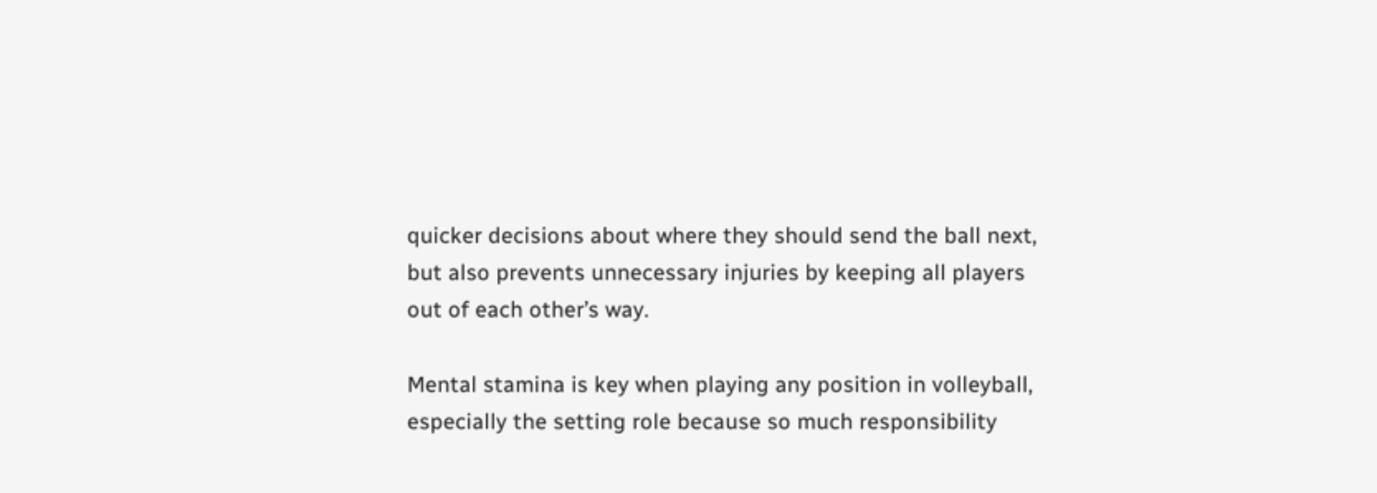quicker decisions about where they should send the ball next, but also prevents unnecessary injuries by keeping all players out of each other’s way.

Mental stamina is key when playing any position in volleyball, especially the setting role because so much responsibility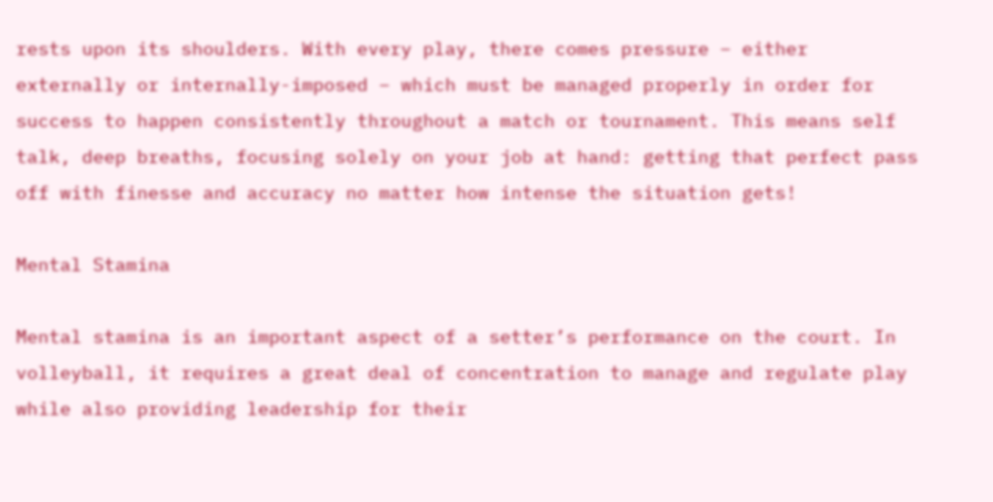rests upon its shoulders. With every play, there comes pressure – either externally or internally-imposed – which must be managed properly in order for success to happen consistently throughout a match or tournament. This means self talk, deep breaths, focusing solely on your job at hand: getting that perfect pass off with finesse and accuracy no matter how intense the situation gets!

Mental Stamina

Mental stamina is an important aspect of a setter’s performance on the court. In volleyball, it requires a great deal of concentration to manage and regulate play while also providing leadership for their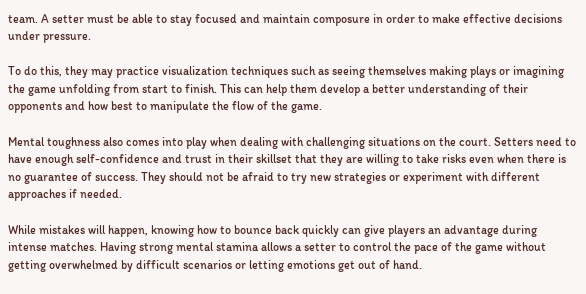team. A setter must be able to stay focused and maintain composure in order to make effective decisions under pressure.

To do this, they may practice visualization techniques such as seeing themselves making plays or imagining the game unfolding from start to finish. This can help them develop a better understanding of their opponents and how best to manipulate the flow of the game.

Mental toughness also comes into play when dealing with challenging situations on the court. Setters need to have enough self-confidence and trust in their skillset that they are willing to take risks even when there is no guarantee of success. They should not be afraid to try new strategies or experiment with different approaches if needed.

While mistakes will happen, knowing how to bounce back quickly can give players an advantage during intense matches. Having strong mental stamina allows a setter to control the pace of the game without getting overwhelmed by difficult scenarios or letting emotions get out of hand.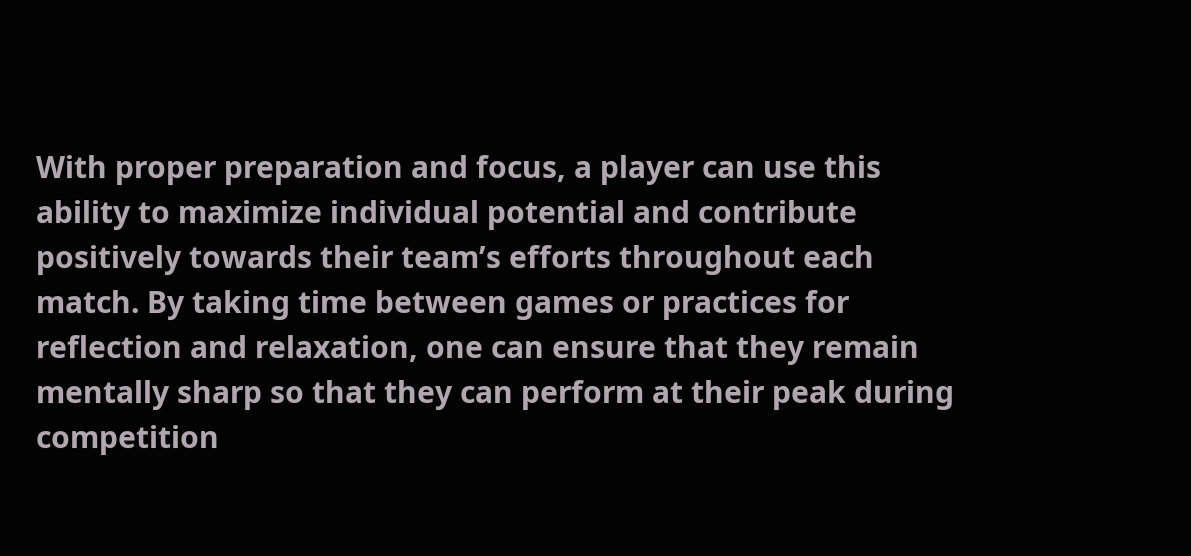With proper preparation and focus, a player can use this ability to maximize individual potential and contribute positively towards their team’s efforts throughout each match. By taking time between games or practices for reflection and relaxation, one can ensure that they remain mentally sharp so that they can perform at their peak during competition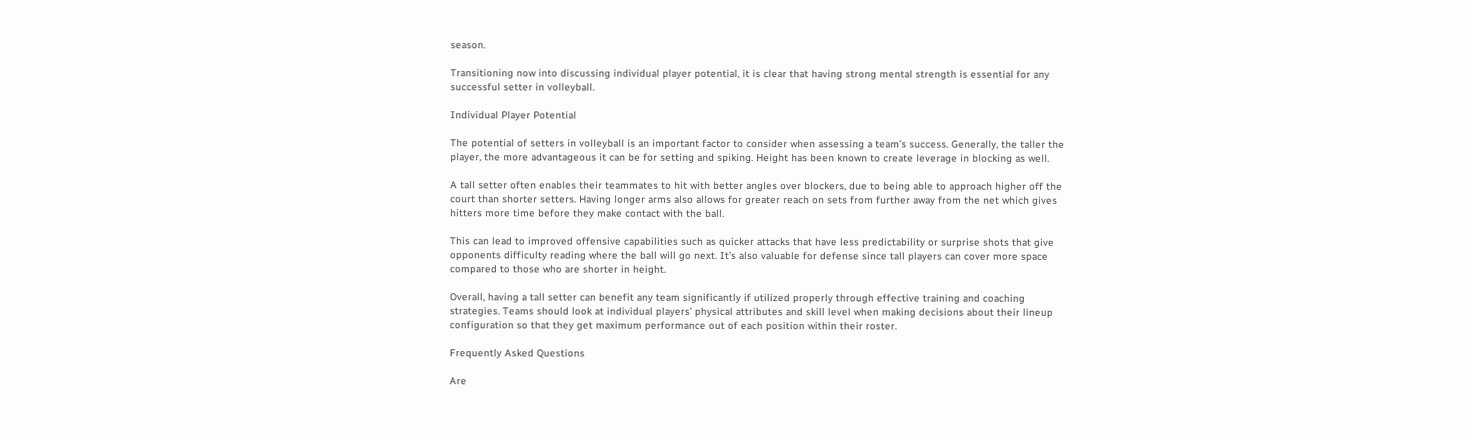season.

Transitioning now into discussing individual player potential, it is clear that having strong mental strength is essential for any successful setter in volleyball.

Individual Player Potential

The potential of setters in volleyball is an important factor to consider when assessing a team’s success. Generally, the taller the player, the more advantageous it can be for setting and spiking. Height has been known to create leverage in blocking as well.

A tall setter often enables their teammates to hit with better angles over blockers, due to being able to approach higher off the court than shorter setters. Having longer arms also allows for greater reach on sets from further away from the net which gives hitters more time before they make contact with the ball.

This can lead to improved offensive capabilities such as quicker attacks that have less predictability or surprise shots that give opponents difficulty reading where the ball will go next. It’s also valuable for defense since tall players can cover more space compared to those who are shorter in height.

Overall, having a tall setter can benefit any team significantly if utilized properly through effective training and coaching strategies. Teams should look at individual players’ physical attributes and skill level when making decisions about their lineup configuration so that they get maximum performance out of each position within their roster.

Frequently Asked Questions

Are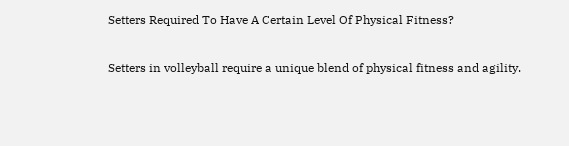Setters Required To Have A Certain Level Of Physical Fitness?

Setters in volleyball require a unique blend of physical fitness and agility.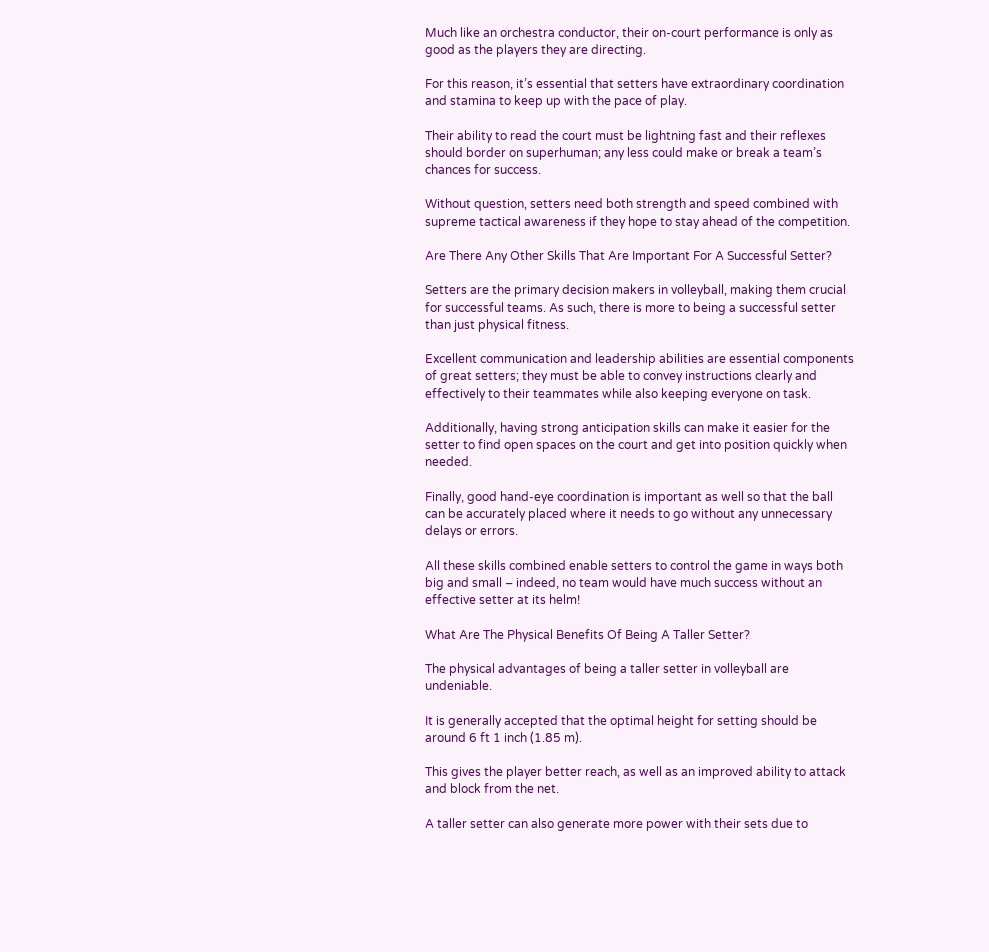Much like an orchestra conductor, their on-court performance is only as good as the players they are directing.

For this reason, it’s essential that setters have extraordinary coordination and stamina to keep up with the pace of play.

Their ability to read the court must be lightning fast and their reflexes should border on superhuman; any less could make or break a team’s chances for success.

Without question, setters need both strength and speed combined with supreme tactical awareness if they hope to stay ahead of the competition.

Are There Any Other Skills That Are Important For A Successful Setter?

Setters are the primary decision makers in volleyball, making them crucial for successful teams. As such, there is more to being a successful setter than just physical fitness.

Excellent communication and leadership abilities are essential components of great setters; they must be able to convey instructions clearly and effectively to their teammates while also keeping everyone on task.

Additionally, having strong anticipation skills can make it easier for the setter to find open spaces on the court and get into position quickly when needed.

Finally, good hand-eye coordination is important as well so that the ball can be accurately placed where it needs to go without any unnecessary delays or errors.

All these skills combined enable setters to control the game in ways both big and small – indeed, no team would have much success without an effective setter at its helm!

What Are The Physical Benefits Of Being A Taller Setter?

The physical advantages of being a taller setter in volleyball are undeniable.

It is generally accepted that the optimal height for setting should be around 6 ft 1 inch (1.85 m).

This gives the player better reach, as well as an improved ability to attack and block from the net.

A taller setter can also generate more power with their sets due to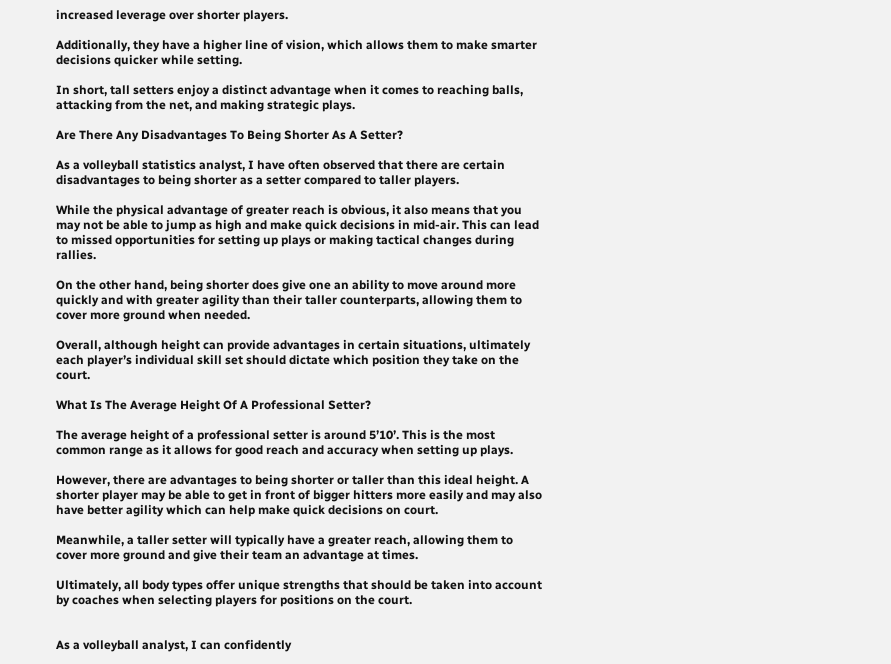increased leverage over shorter players.

Additionally, they have a higher line of vision, which allows them to make smarter decisions quicker while setting.

In short, tall setters enjoy a distinct advantage when it comes to reaching balls, attacking from the net, and making strategic plays.

Are There Any Disadvantages To Being Shorter As A Setter?

As a volleyball statistics analyst, I have often observed that there are certain disadvantages to being shorter as a setter compared to taller players.

While the physical advantage of greater reach is obvious, it also means that you may not be able to jump as high and make quick decisions in mid-air. This can lead to missed opportunities for setting up plays or making tactical changes during rallies.

On the other hand, being shorter does give one an ability to move around more quickly and with greater agility than their taller counterparts, allowing them to cover more ground when needed.

Overall, although height can provide advantages in certain situations, ultimately each player’s individual skill set should dictate which position they take on the court.

What Is The Average Height Of A Professional Setter?

The average height of a professional setter is around 5’10’. This is the most common range as it allows for good reach and accuracy when setting up plays.

However, there are advantages to being shorter or taller than this ideal height. A shorter player may be able to get in front of bigger hitters more easily and may also have better agility which can help make quick decisions on court.

Meanwhile, a taller setter will typically have a greater reach, allowing them to cover more ground and give their team an advantage at times.

Ultimately, all body types offer unique strengths that should be taken into account by coaches when selecting players for positions on the court.


As a volleyball analyst, I can confidently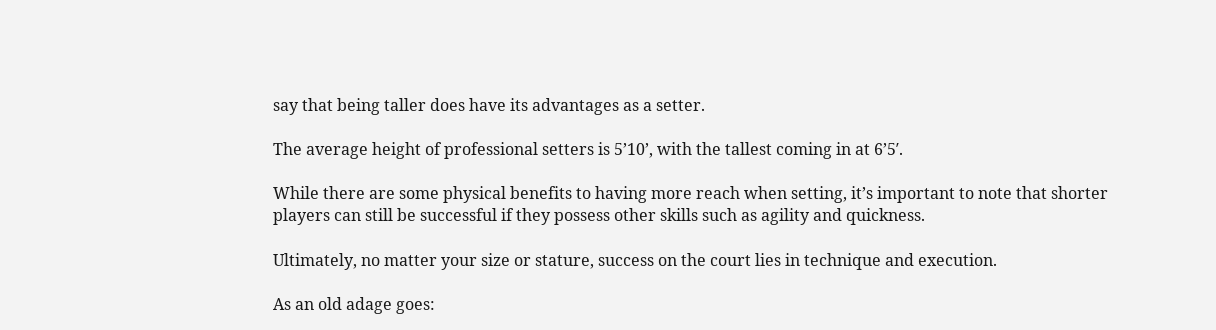say that being taller does have its advantages as a setter.

The average height of professional setters is 5’10’, with the tallest coming in at 6’5′.

While there are some physical benefits to having more reach when setting, it’s important to note that shorter players can still be successful if they possess other skills such as agility and quickness.

Ultimately, no matter your size or stature, success on the court lies in technique and execution.

As an old adage goes: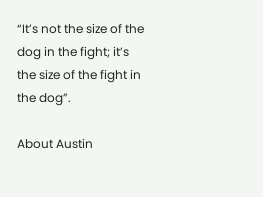“It’s not the size of the dog in the fight; it’s the size of the fight in the dog”.

About Austin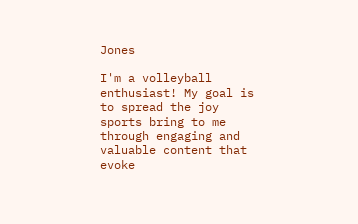Jones

I'm a volleyball enthusiast! My goal is to spread the joy sports bring to me through engaging and valuable content that evoke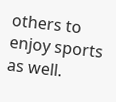others to enjoy sports as well.